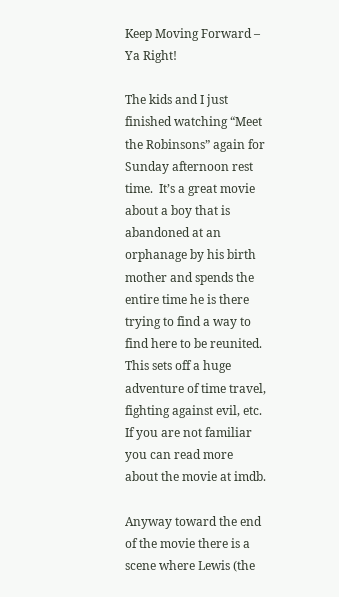Keep Moving Forward – Ya Right!

The kids and I just finished watching “Meet the Robinsons” again for Sunday afternoon rest time.  It’s a great movie about a boy that is abandoned at an orphanage by his birth mother and spends the entire time he is there trying to find a way to find here to be reunited.  This sets off a huge adventure of time travel, fighting against evil, etc.  If you are not familiar you can read more about the movie at imdb.

Anyway toward the end of the movie there is a scene where Lewis (the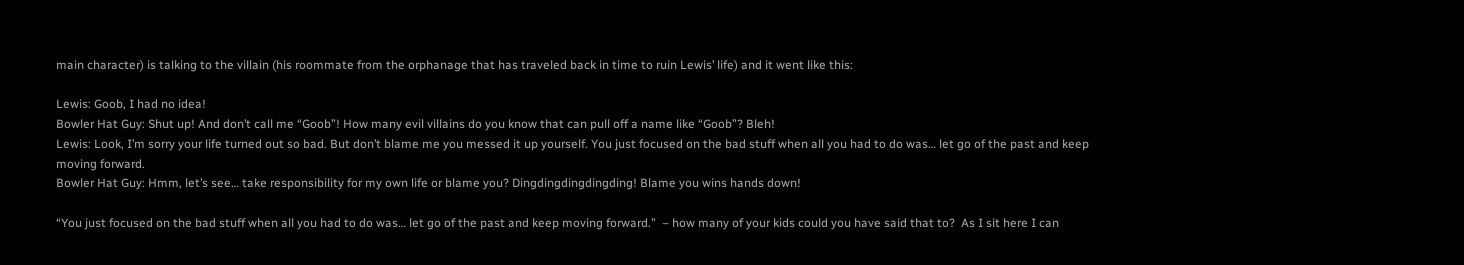main character) is talking to the villain (his roommate from the orphanage that has traveled back in time to ruin Lewis’ life) and it went like this:

Lewis: Goob, I had no idea!
Bowler Hat Guy: Shut up! And don’t call me “Goob”! How many evil villains do you know that can pull off a name like “Goob”? Bleh!
Lewis: Look, I’m sorry your life turned out so bad. But don’t blame me you messed it up yourself. You just focused on the bad stuff when all you had to do was… let go of the past and keep moving forward.
Bowler Hat Guy: Hmm, let’s see… take responsibility for my own life or blame you? Dingdingdingdingding! Blame you wins hands down!

“You just focused on the bad stuff when all you had to do was… let go of the past and keep moving forward.”  – how many of your kids could you have said that to?  As I sit here I can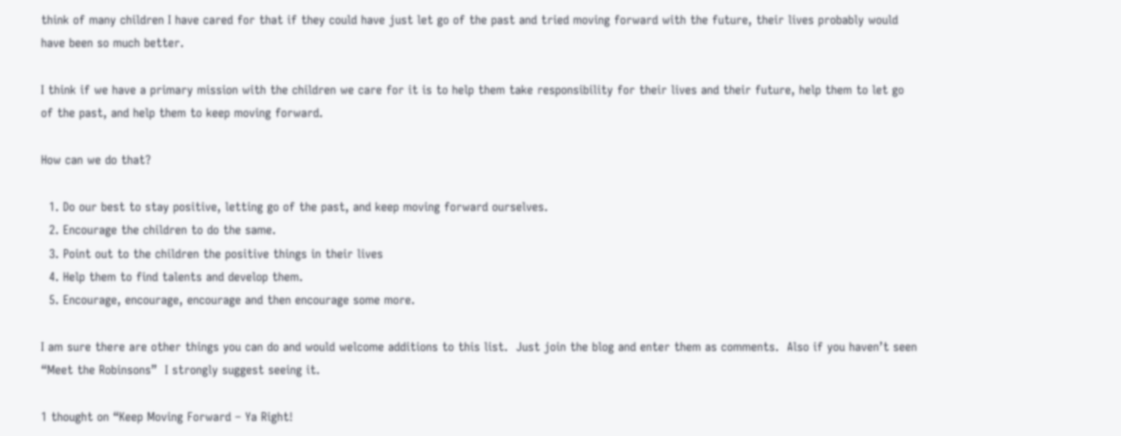think of many children I have cared for that if they could have just let go of the past and tried moving forward with the future, their lives probably would have been so much better.

I think if we have a primary mission with the children we care for it is to help them take responsibility for their lives and their future, help them to let go of the past, and help them to keep moving forward.

How can we do that?

  1. Do our best to stay positive, letting go of the past, and keep moving forward ourselves.
  2. Encourage the children to do the same.
  3. Point out to the children the positive things in their lives
  4. Help them to find talents and develop them.
  5. Encourage, encourage, encourage and then encourage some more.

I am sure there are other things you can do and would welcome additions to this list.  Just join the blog and enter them as comments.  Also if you haven’t seen “Meet the Robinsons”  I strongly suggest seeing it.

1 thought on “Keep Moving Forward – Ya Right!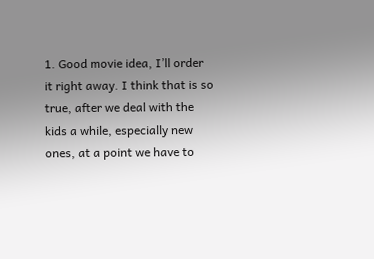1. Good movie idea, I’ll order it right away. I think that is so true, after we deal with the kids a while, especially new ones, at a point we have to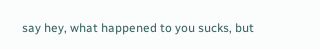say hey, what happened to you sucks, but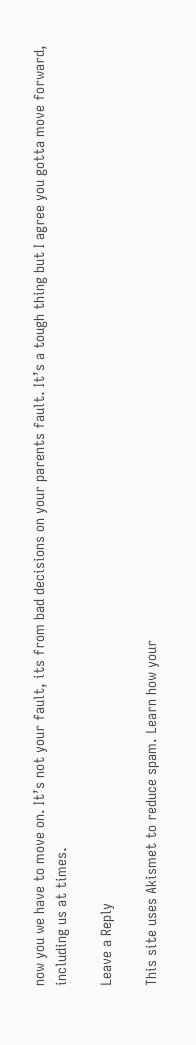now you we have to move on. It’s not your fault, its from bad decisions on your parents fault. It’s a tough thing but I agree you gotta move forward, including us at times.

Leave a Reply

This site uses Akismet to reduce spam. Learn how your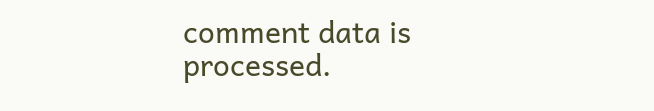comment data is processed.